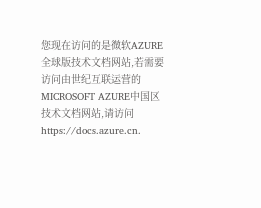您现在访问的是微软AZURE全球版技术文档网站,若需要访问由世纪互联运营的MICROSOFT AZURE中国区技术文档网站,请访问 https://docs.azure.cn.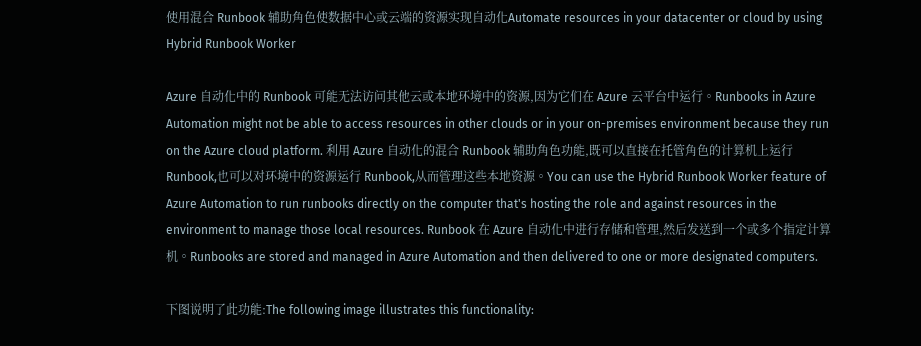使用混合 Runbook 辅助角色使数据中心或云端的资源实现自动化Automate resources in your datacenter or cloud by using Hybrid Runbook Worker

Azure 自动化中的 Runbook 可能无法访问其他云或本地环境中的资源,因为它们在 Azure 云平台中运行。Runbooks in Azure Automation might not be able to access resources in other clouds or in your on-premises environment because they run on the Azure cloud platform. 利用 Azure 自动化的混合 Runbook 辅助角色功能,既可以直接在托管角色的计算机上运行 Runbook,也可以对环境中的资源运行 Runbook,从而管理这些本地资源。You can use the Hybrid Runbook Worker feature of Azure Automation to run runbooks directly on the computer that's hosting the role and against resources in the environment to manage those local resources. Runbook 在 Azure 自动化中进行存储和管理,然后发送到一个或多个指定计算机。Runbooks are stored and managed in Azure Automation and then delivered to one or more designated computers.

下图说明了此功能:The following image illustrates this functionality: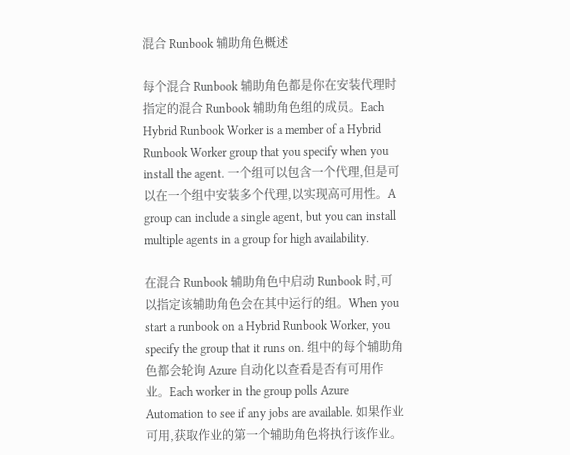混合 Runbook 辅助角色概述

每个混合 Runbook 辅助角色都是你在安装代理时指定的混合 Runbook 辅助角色组的成员。Each Hybrid Runbook Worker is a member of a Hybrid Runbook Worker group that you specify when you install the agent. 一个组可以包含一个代理,但是可以在一个组中安装多个代理,以实现高可用性。A group can include a single agent, but you can install multiple agents in a group for high availability.

在混合 Runbook 辅助角色中启动 Runbook 时,可以指定该辅助角色会在其中运行的组。When you start a runbook on a Hybrid Runbook Worker, you specify the group that it runs on. 组中的每个辅助角色都会轮询 Azure 自动化以查看是否有可用作业。Each worker in the group polls Azure Automation to see if any jobs are available. 如果作业可用,获取作业的第一个辅助角色将执行该作业。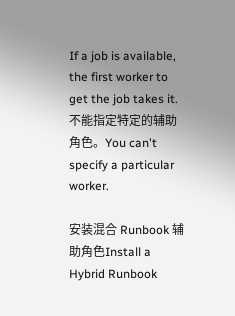If a job is available, the first worker to get the job takes it. 不能指定特定的辅助角色。You can't specify a particular worker.

安装混合 Runbook 辅助角色Install a Hybrid Runbook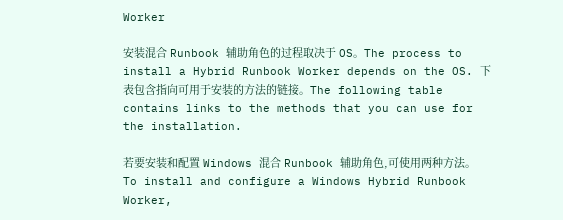Worker

安装混合 Runbook 辅助角色的过程取决于 OS。The process to install a Hybrid Runbook Worker depends on the OS. 下表包含指向可用于安装的方法的链接。The following table contains links to the methods that you can use for the installation.

若要安装和配置 Windows 混合 Runbook 辅助角色,可使用两种方法。To install and configure a Windows Hybrid Runbook Worker,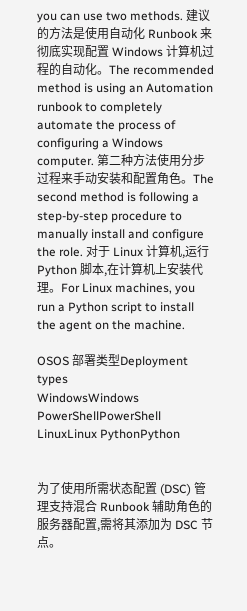you can use two methods. 建议的方法是使用自动化 Runbook 来彻底实现配置 Windows 计算机过程的自动化。The recommended method is using an Automation runbook to completely automate the process of configuring a Windows computer. 第二种方法使用分步过程来手动安装和配置角色。The second method is following a step-by-step procedure to manually install and configure the role. 对于 Linux 计算机,运行 Python 脚本,在计算机上安装代理。For Linux machines, you run a Python script to install the agent on the machine.

OSOS 部署类型Deployment types
WindowsWindows PowerShellPowerShell
LinuxLinux PythonPython


为了使用所需状态配置 (DSC) 管理支持混合 Runbook 辅助角色的服务器配置,需将其添加为 DSC 节点。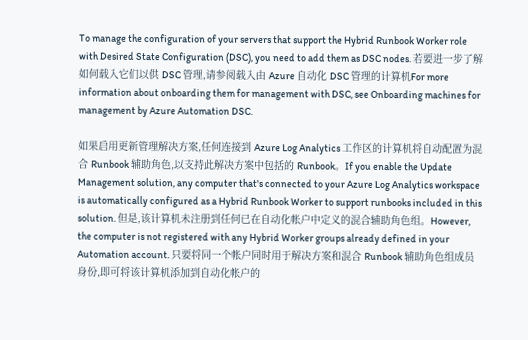To manage the configuration of your servers that support the Hybrid Runbook Worker role with Desired State Configuration (DSC), you need to add them as DSC nodes. 若要进一步了解如何载入它们以供 DSC 管理,请参阅载入由 Azure 自动化 DSC 管理的计算机For more information about onboarding them for management with DSC, see Onboarding machines for management by Azure Automation DSC.

如果启用更新管理解决方案,任何连接到 Azure Log Analytics 工作区的计算机将自动配置为混合 Runbook 辅助角色,以支持此解决方案中包括的 Runbook。If you enable the Update Management solution, any computer that's connected to your Azure Log Analytics workspace is automatically configured as a Hybrid Runbook Worker to support runbooks included in this solution. 但是,该计算机未注册到任何已在自动化帐户中定义的混合辅助角色组。However, the computer is not registered with any Hybrid Worker groups already defined in your Automation account. 只要将同一个帐户同时用于解决方案和混合 Runbook 辅助角色组成员身份,即可将该计算机添加到自动化帐户的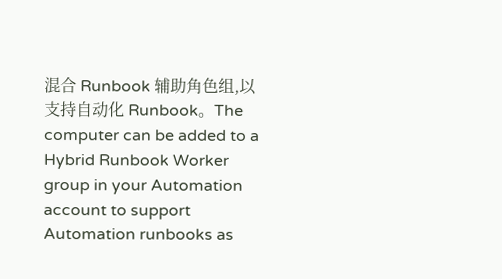混合 Runbook 辅助角色组,以支持自动化 Runbook。The computer can be added to a Hybrid Runbook Worker group in your Automation account to support Automation runbooks as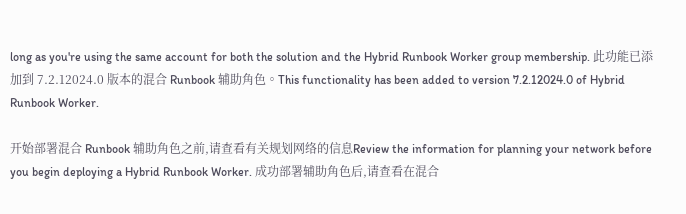long as you're using the same account for both the solution and the Hybrid Runbook Worker group membership. 此功能已添加到 7.2.12024.0 版本的混合 Runbook 辅助角色。This functionality has been added to version 7.2.12024.0 of Hybrid Runbook Worker.

开始部署混合 Runbook 辅助角色之前,请查看有关规划网络的信息Review the information for planning your network before you begin deploying a Hybrid Runbook Worker. 成功部署辅助角色后,请查看在混合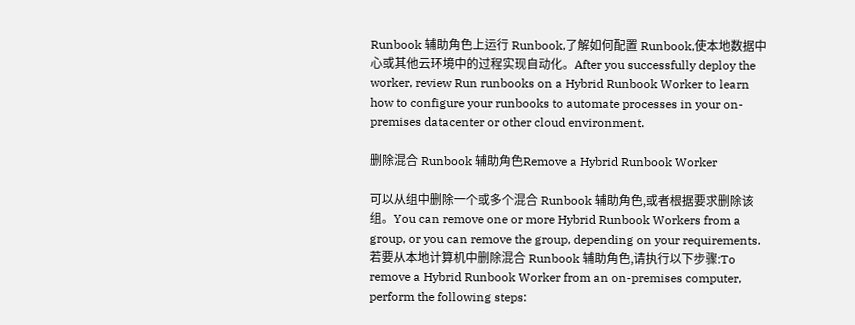Runbook 辅助角色上运行 Runbook,了解如何配置 Runbook,使本地数据中心或其他云环境中的过程实现自动化。After you successfully deploy the worker, review Run runbooks on a Hybrid Runbook Worker to learn how to configure your runbooks to automate processes in your on-premises datacenter or other cloud environment.

删除混合 Runbook 辅助角色Remove a Hybrid Runbook Worker

可以从组中删除一个或多个混合 Runbook 辅助角色,或者根据要求删除该组。You can remove one or more Hybrid Runbook Workers from a group, or you can remove the group, depending on your requirements. 若要从本地计算机中删除混合 Runbook 辅助角色,请执行以下步骤:To remove a Hybrid Runbook Worker from an on-premises computer, perform the following steps: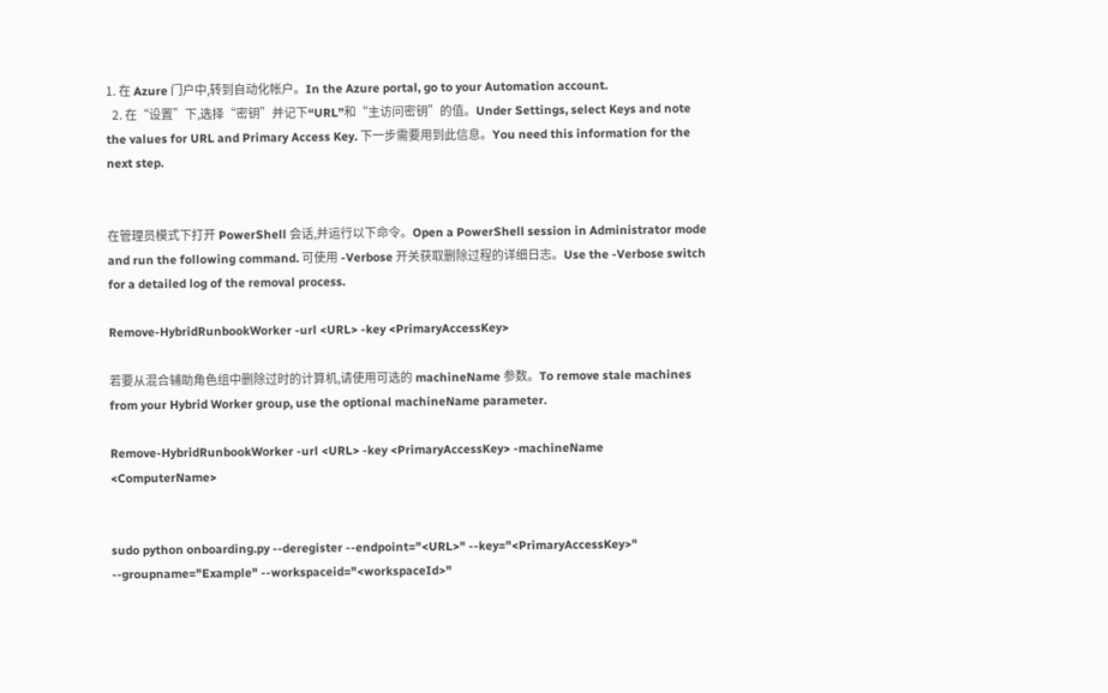1. 在 Azure 门户中,转到自动化帐户。In the Azure portal, go to your Automation account.
  2. 在“设置”下,选择“密钥”并记下“URL”和“主访问密钥”的值。Under Settings, select Keys and note the values for URL and Primary Access Key. 下一步需要用到此信息。You need this information for the next step.


在管理员模式下打开 PowerShell 会话,并运行以下命令。Open a PowerShell session in Administrator mode and run the following command. 可使用 -Verbose 开关获取删除过程的详细日志。Use the -Verbose switch for a detailed log of the removal process.

Remove-HybridRunbookWorker -url <URL> -key <PrimaryAccessKey>

若要从混合辅助角色组中删除过时的计算机,请使用可选的 machineName 参数。To remove stale machines from your Hybrid Worker group, use the optional machineName parameter.

Remove-HybridRunbookWorker -url <URL> -key <PrimaryAccessKey> -machineName <ComputerName>


sudo python onboarding.py --deregister --endpoint="<URL>" --key="<PrimaryAccessKey>" --groupname="Example" --workspaceid="<workspaceId>"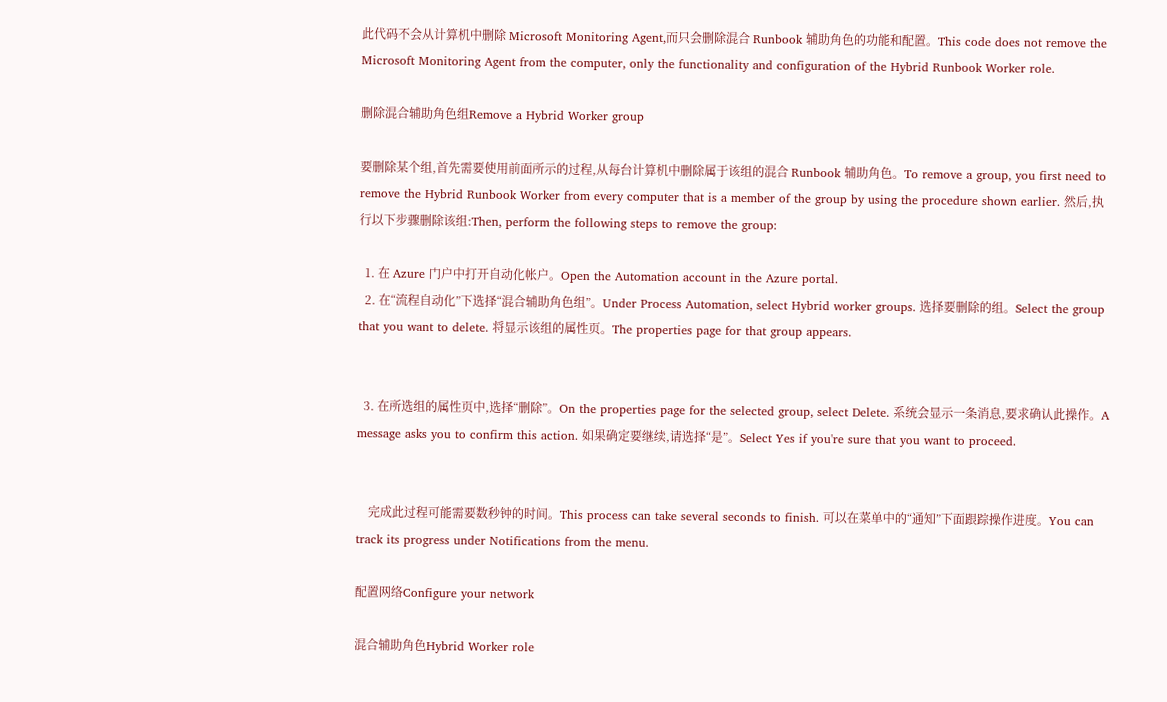此代码不会从计算机中删除 Microsoft Monitoring Agent,而只会删除混合 Runbook 辅助角色的功能和配置。This code does not remove the Microsoft Monitoring Agent from the computer, only the functionality and configuration of the Hybrid Runbook Worker role.

删除混合辅助角色组Remove a Hybrid Worker group

要删除某个组,首先需要使用前面所示的过程,从每台计算机中删除属于该组的混合 Runbook 辅助角色。To remove a group, you first need to remove the Hybrid Runbook Worker from every computer that is a member of the group by using the procedure shown earlier. 然后,执行以下步骤删除该组:Then, perform the following steps to remove the group:

  1. 在 Azure 门户中打开自动化帐户。Open the Automation account in the Azure portal.
  2. 在“流程自动化”下选择“混合辅助角色组”。Under Process Automation, select Hybrid worker groups. 选择要删除的组。Select the group that you want to delete. 将显示该组的属性页。The properties page for that group appears.


  3. 在所选组的属性页中,选择“删除”。On the properties page for the selected group, select Delete. 系统会显示一条消息,要求确认此操作。A message asks you to confirm this action. 如果确定要继续,请选择“是”。Select Yes if you're sure that you want to proceed.


    完成此过程可能需要数秒钟的时间。This process can take several seconds to finish. 可以在菜单中的“通知”下面跟踪操作进度。You can track its progress under Notifications from the menu.

配置网络Configure your network

混合辅助角色Hybrid Worker role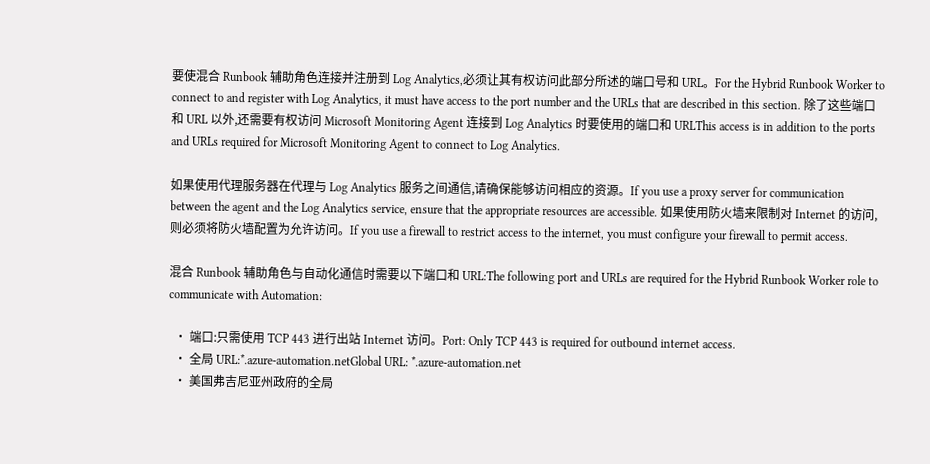要使混合 Runbook 辅助角色连接并注册到 Log Analytics,必须让其有权访问此部分所述的端口号和 URL。For the Hybrid Runbook Worker to connect to and register with Log Analytics, it must have access to the port number and the URLs that are described in this section. 除了这些端口和 URL 以外,还需要有权访问 Microsoft Monitoring Agent 连接到 Log Analytics 时要使用的端口和 URLThis access is in addition to the ports and URLs required for Microsoft Monitoring Agent to connect to Log Analytics.

如果使用代理服务器在代理与 Log Analytics 服务之间通信,请确保能够访问相应的资源。If you use a proxy server for communication between the agent and the Log Analytics service, ensure that the appropriate resources are accessible. 如果使用防火墙来限制对 Internet 的访问,则必须将防火墙配置为允许访问。If you use a firewall to restrict access to the internet, you must configure your firewall to permit access.

混合 Runbook 辅助角色与自动化通信时需要以下端口和 URL:The following port and URLs are required for the Hybrid Runbook Worker role to communicate with Automation:

  • 端口:只需使用 TCP 443 进行出站 Internet 访问。Port: Only TCP 443 is required for outbound internet access.
  • 全局 URL:*.azure-automation.netGlobal URL: *.azure-automation.net
  • 美国弗吉尼亚州政府的全局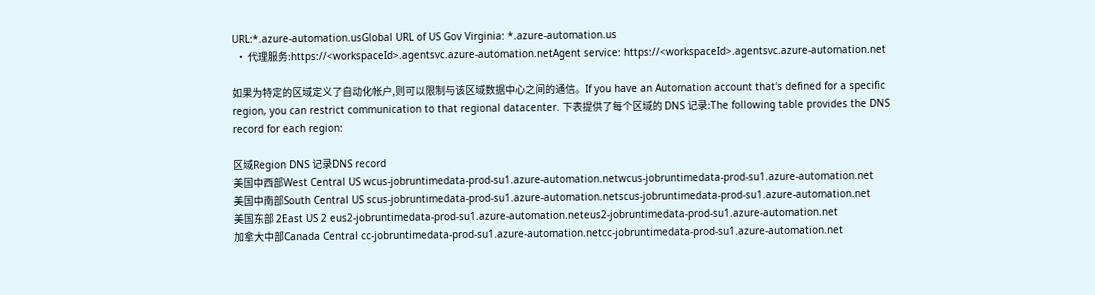URL:*.azure-automation.usGlobal URL of US Gov Virginia: *.azure-automation.us
  • 代理服务:https://<workspaceId>.agentsvc.azure-automation.netAgent service: https://<workspaceId>.agentsvc.azure-automation.net

如果为特定的区域定义了自动化帐户,则可以限制与该区域数据中心之间的通信。If you have an Automation account that's defined for a specific region, you can restrict communication to that regional datacenter. 下表提供了每个区域的 DNS 记录:The following table provides the DNS record for each region:

区域Region DNS 记录DNS record
美国中西部West Central US wcus-jobruntimedata-prod-su1.azure-automation.netwcus-jobruntimedata-prod-su1.azure-automation.net
美国中南部South Central US scus-jobruntimedata-prod-su1.azure-automation.netscus-jobruntimedata-prod-su1.azure-automation.net
美国东部 2East US 2 eus2-jobruntimedata-prod-su1.azure-automation.neteus2-jobruntimedata-prod-su1.azure-automation.net
加拿大中部Canada Central cc-jobruntimedata-prod-su1.azure-automation.netcc-jobruntimedata-prod-su1.azure-automation.net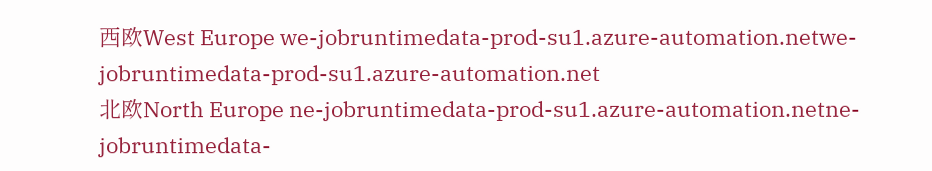西欧West Europe we-jobruntimedata-prod-su1.azure-automation.netwe-jobruntimedata-prod-su1.azure-automation.net
北欧North Europe ne-jobruntimedata-prod-su1.azure-automation.netne-jobruntimedata-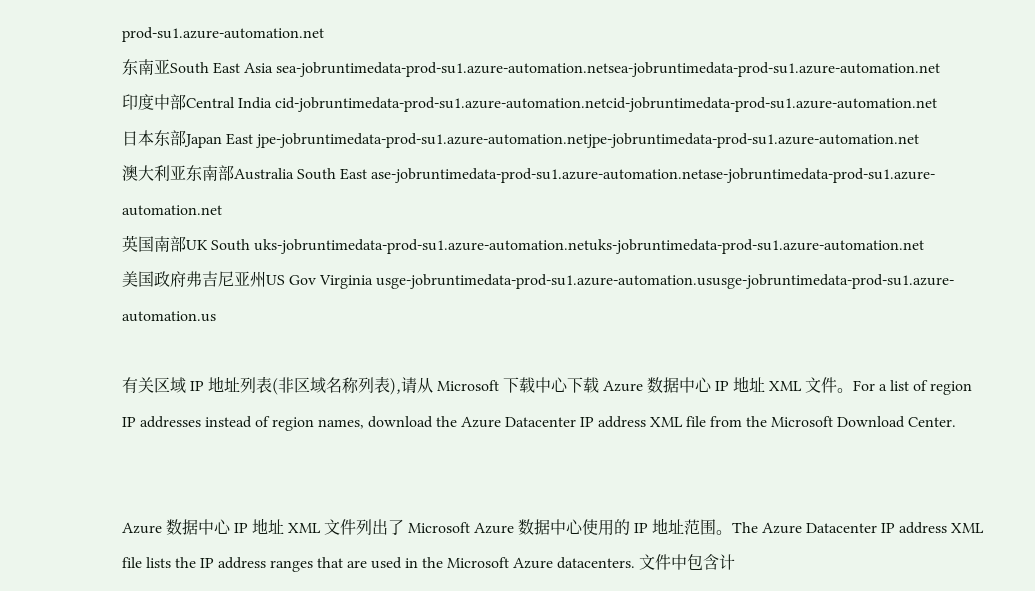prod-su1.azure-automation.net
东南亚South East Asia sea-jobruntimedata-prod-su1.azure-automation.netsea-jobruntimedata-prod-su1.azure-automation.net
印度中部Central India cid-jobruntimedata-prod-su1.azure-automation.netcid-jobruntimedata-prod-su1.azure-automation.net
日本东部Japan East jpe-jobruntimedata-prod-su1.azure-automation.netjpe-jobruntimedata-prod-su1.azure-automation.net
澳大利亚东南部Australia South East ase-jobruntimedata-prod-su1.azure-automation.netase-jobruntimedata-prod-su1.azure-automation.net
英国南部UK South uks-jobruntimedata-prod-su1.azure-automation.netuks-jobruntimedata-prod-su1.azure-automation.net
美国政府弗吉尼亚州US Gov Virginia usge-jobruntimedata-prod-su1.azure-automation.ususge-jobruntimedata-prod-su1.azure-automation.us

有关区域 IP 地址列表(非区域名称列表),请从 Microsoft 下载中心下载 Azure 数据中心 IP 地址 XML 文件。For a list of region IP addresses instead of region names, download the Azure Datacenter IP address XML file from the Microsoft Download Center.


Azure 数据中心 IP 地址 XML 文件列出了 Microsoft Azure 数据中心使用的 IP 地址范围。The Azure Datacenter IP address XML file lists the IP address ranges that are used in the Microsoft Azure datacenters. 文件中包含计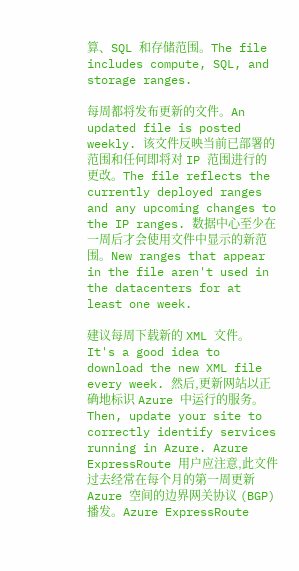算、SQL 和存储范围。The file includes compute, SQL, and storage ranges.

每周都将发布更新的文件。An updated file is posted weekly. 该文件反映当前已部署的范围和任何即将对 IP 范围进行的更改。The file reflects the currently deployed ranges and any upcoming changes to the IP ranges. 数据中心至少在一周后才会使用文件中显示的新范围。New ranges that appear in the file aren't used in the datacenters for at least one week.

建议每周下载新的 XML 文件。It's a good idea to download the new XML file every week. 然后,更新网站以正确地标识 Azure 中运行的服务。Then, update your site to correctly identify services running in Azure. Azure ExpressRoute 用户应注意,此文件过去经常在每个月的第一周更新 Azure 空间的边界网关协议 (BGP) 播发。Azure ExpressRoute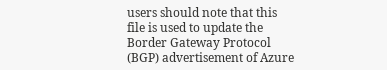users should note that this file is used to update the Border Gateway Protocol (BGP) advertisement of Azure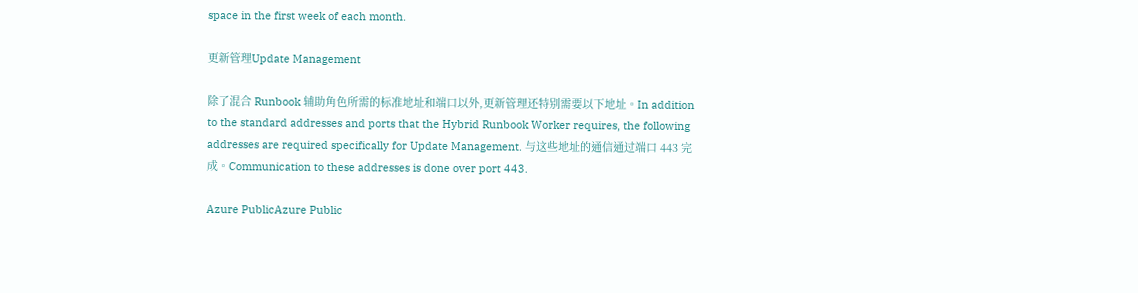space in the first week of each month.

更新管理Update Management

除了混合 Runbook 辅助角色所需的标准地址和端口以外,更新管理还特别需要以下地址。In addition to the standard addresses and ports that the Hybrid Runbook Worker requires, the following addresses are required specifically for Update Management. 与这些地址的通信通过端口 443 完成。Communication to these addresses is done over port 443.

Azure PublicAzure Public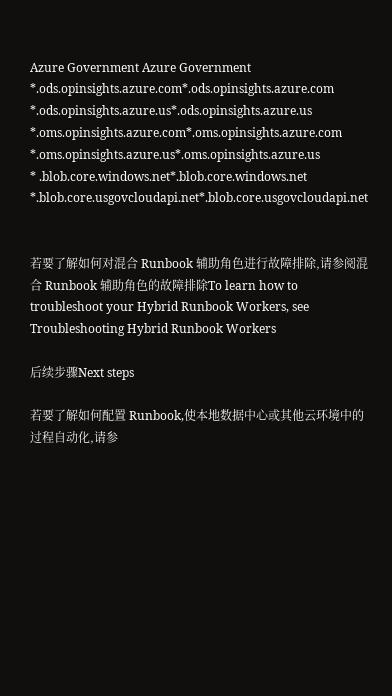Azure Government Azure Government
*.ods.opinsights.azure.com*.ods.opinsights.azure.com *.ods.opinsights.azure.us*.ods.opinsights.azure.us
*.oms.opinsights.azure.com*.oms.opinsights.azure.com *.oms.opinsights.azure.us*.oms.opinsights.azure.us
* .blob.core.windows.net*.blob.core.windows.net *.blob.core.usgovcloudapi.net*.blob.core.usgovcloudapi.net


若要了解如何对混合 Runbook 辅助角色进行故障排除,请参阅混合 Runbook 辅助角色的故障排除To learn how to troubleshoot your Hybrid Runbook Workers, see Troubleshooting Hybrid Runbook Workers

后续步骤Next steps

若要了解如何配置 Runbook,使本地数据中心或其他云环境中的过程自动化,请参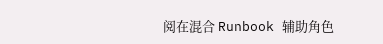阅在混合 Runbook 辅助角色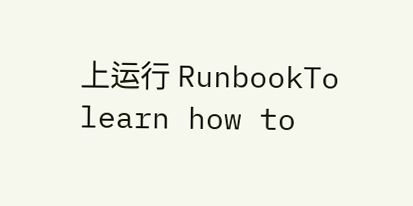上运行 RunbookTo learn how to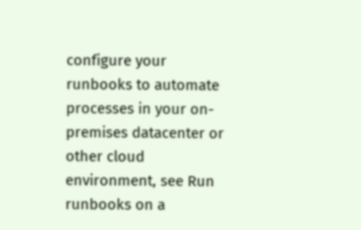configure your runbooks to automate processes in your on-premises datacenter or other cloud environment, see Run runbooks on a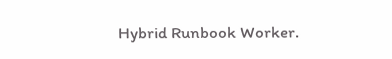Hybrid Runbook Worker.